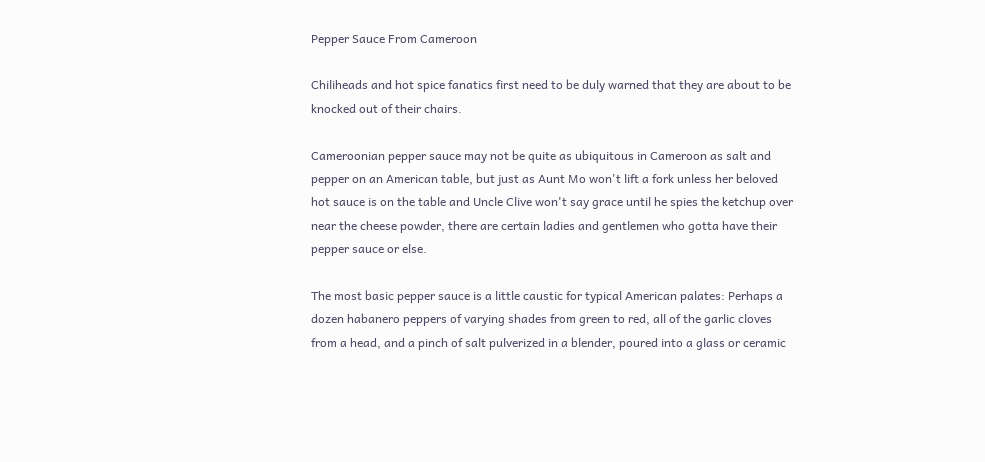Pepper Sauce From Cameroon

Chiliheads and hot spice fanatics first need to be duly warned that they are about to be knocked out of their chairs.

Cameroonian pepper sauce may not be quite as ubiquitous in Cameroon as salt and pepper on an American table, but just as Aunt Mo won't lift a fork unless her beloved hot sauce is on the table and Uncle Clive won't say grace until he spies the ketchup over near the cheese powder, there are certain ladies and gentlemen who gotta have their pepper sauce or else.

The most basic pepper sauce is a little caustic for typical American palates: Perhaps a dozen habanero peppers of varying shades from green to red, all of the garlic cloves from a head, and a pinch of salt pulverized in a blender, poured into a glass or ceramic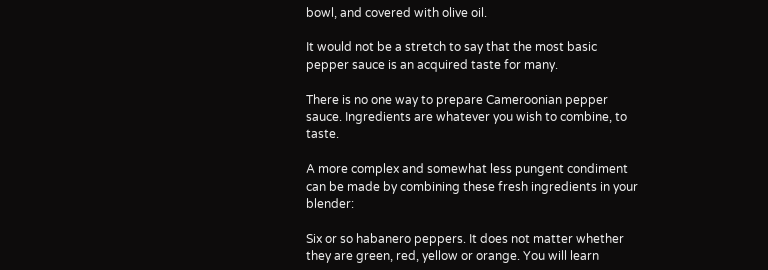bowl, and covered with olive oil.

It would not be a stretch to say that the most basic pepper sauce is an acquired taste for many.

There is no one way to prepare Cameroonian pepper sauce. Ingredients are whatever you wish to combine, to taste.

A more complex and somewhat less pungent condiment can be made by combining these fresh ingredients in your blender:

Six or so habanero peppers. It does not matter whether they are green, red, yellow or orange. You will learn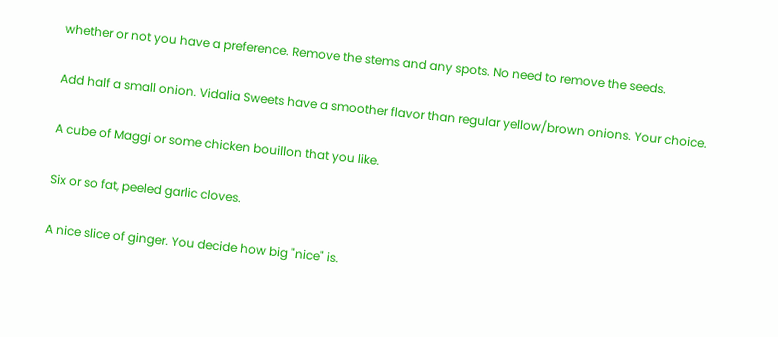whether or not you have a preference. Remove the stems and any spots. No need to remove the seeds.

Add half a small onion. Vidalia Sweets have a smoother flavor than regular yellow/brown onions. Your choice.

A cube of Maggi or some chicken bouillon that you like.

Six or so fat, peeled garlic cloves.

A nice slice of ginger. You decide how big "nice" is.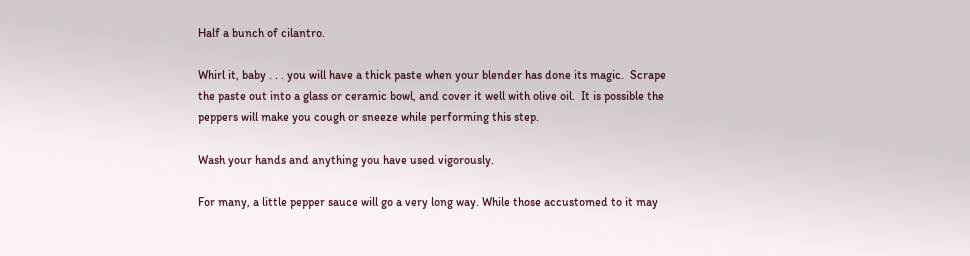Half a bunch of cilantro.

Whirl it, baby . . . you will have a thick paste when your blender has done its magic.  Scrape the paste out into a glass or ceramic bowl, and cover it well with olive oil.  It is possible the peppers will make you cough or sneeze while performing this step.

Wash your hands and anything you have used vigorously.

For many, a little pepper sauce will go a very long way. While those accustomed to it may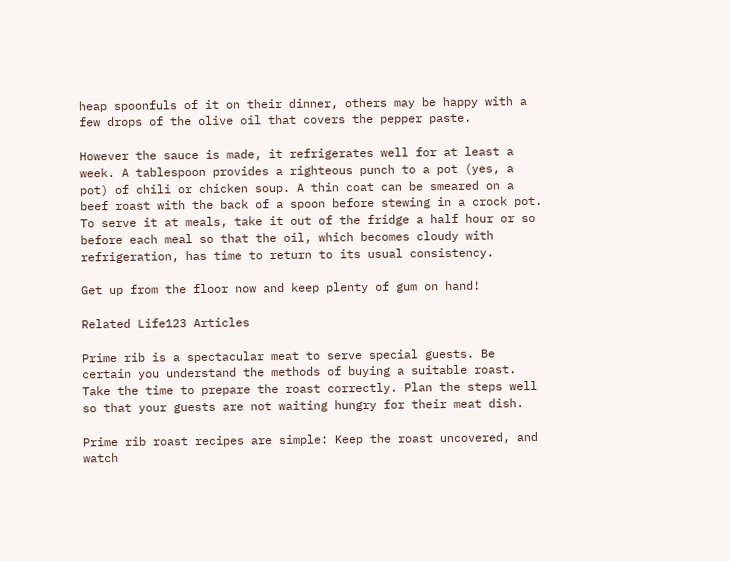heap spoonfuls of it on their dinner, others may be happy with a few drops of the olive oil that covers the pepper paste.

However the sauce is made, it refrigerates well for at least a week. A tablespoon provides a righteous punch to a pot (yes, a pot) of chili or chicken soup. A thin coat can be smeared on a beef roast with the back of a spoon before stewing in a crock pot. To serve it at meals, take it out of the fridge a half hour or so before each meal so that the oil, which becomes cloudy with refrigeration, has time to return to its usual consistency.

Get up from the floor now and keep plenty of gum on hand!

Related Life123 Articles

Prime rib is a spectacular meat to serve special guests. Be certain you understand the methods of buying a suitable roast. Take the time to prepare the roast correctly. Plan the steps well so that your guests are not waiting hungry for their meat dish.

Prime rib roast recipes are simple: Keep the roast uncovered, and watch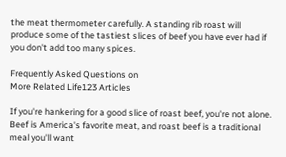the meat thermometer carefully. A standing rib roast will produce some of the tastiest slices of beef you have ever had if you don't add too many spices.

Frequently Asked Questions on
More Related Life123 Articles

If you're hankering for a good slice of roast beef, you're not alone. Beef is America's favorite meat, and roast beef is a traditional meal you'll want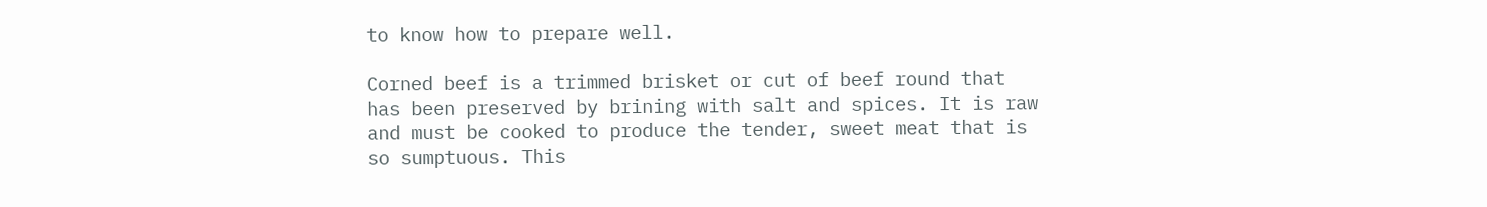to know how to prepare well.

Corned beef is a trimmed brisket or cut of beef round that has been preserved by brining with salt and spices. It is raw and must be cooked to produce the tender, sweet meat that is so sumptuous. This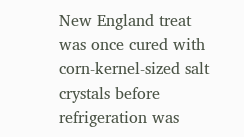New England treat was once cured with corn-kernel-sized salt crystals before refrigeration was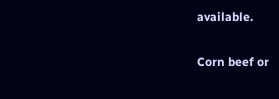available.

Corn beef or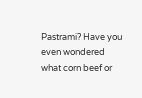Pastrami? Have you even wondered what corn beef or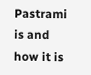Pastrami is and how it is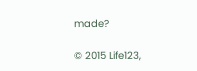made?

© 2015 Life123,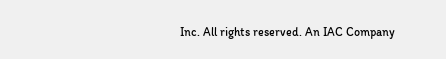Inc. All rights reserved. An IAC Company